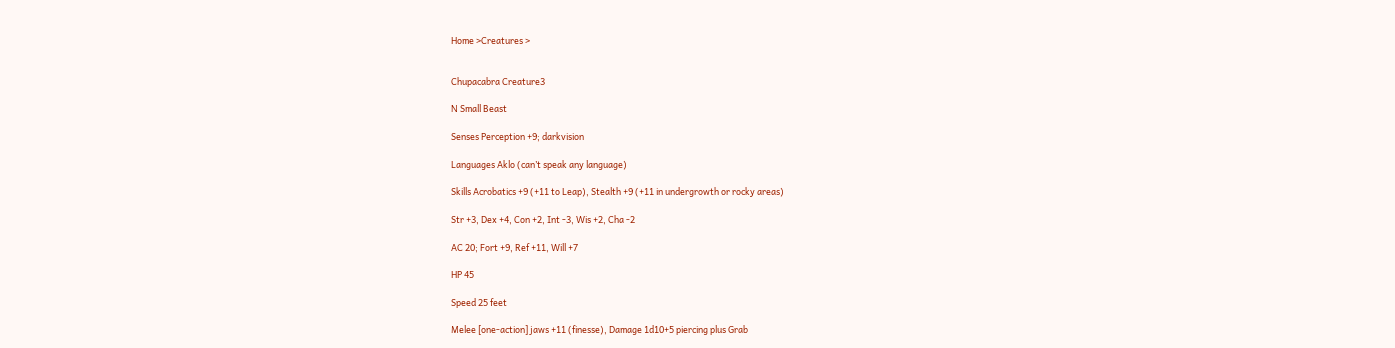Home >Creatures >


Chupacabra Creature3

N Small Beast

Senses Perception +9; darkvision

Languages Aklo (can’t speak any language)

Skills Acrobatics +9 (+11 to Leap), Stealth +9 (+11 in undergrowth or rocky areas)

Str +3, Dex +4, Con +2, Int -3, Wis +2, Cha -2

AC 20; Fort +9, Ref +11, Will +7

HP 45

Speed 25 feet

Melee [one-action] jaws +11 (finesse), Damage 1d10+5 piercing plus Grab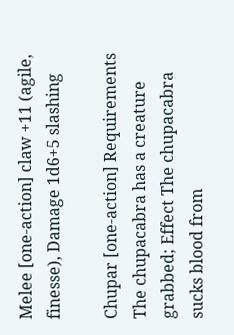Melee [one-action] claw +11 (agile, finesse), Damage 1d6+5 slashing

Chupar [one-action] Requirements The chupacabra has a creature grabbed; Effect The chupacabra sucks blood from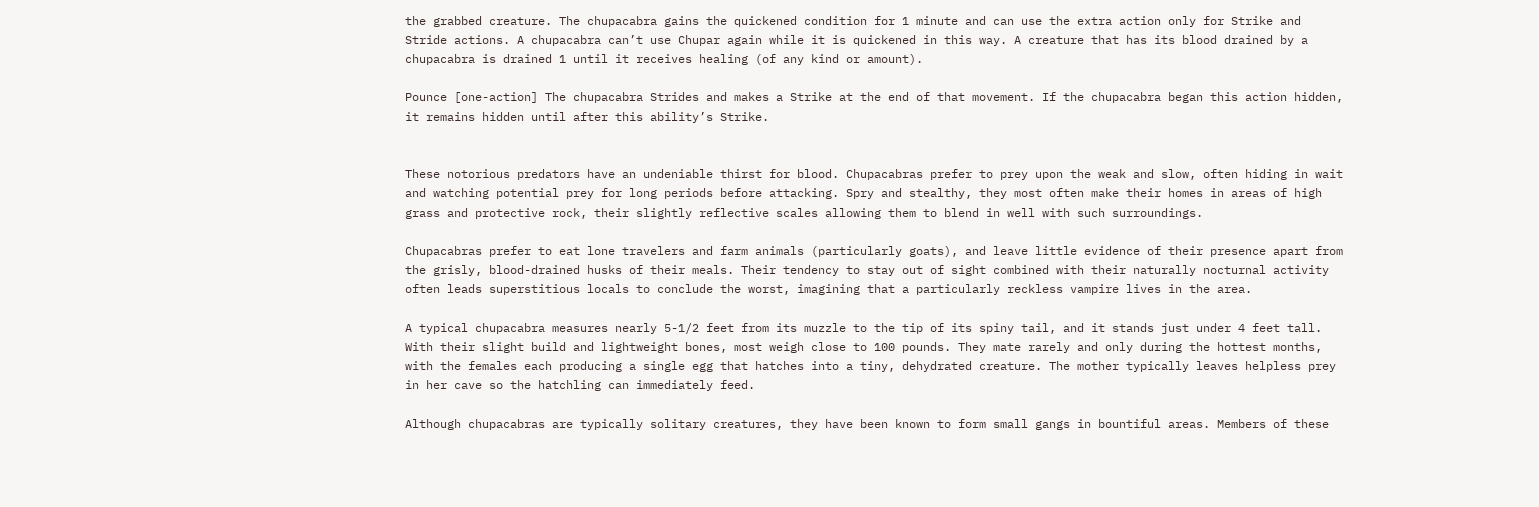the grabbed creature. The chupacabra gains the quickened condition for 1 minute and can use the extra action only for Strike and Stride actions. A chupacabra can’t use Chupar again while it is quickened in this way. A creature that has its blood drained by a chupacabra is drained 1 until it receives healing (of any kind or amount).

Pounce [one-action] The chupacabra Strides and makes a Strike at the end of that movement. If the chupacabra began this action hidden, it remains hidden until after this ability’s Strike.


These notorious predators have an undeniable thirst for blood. Chupacabras prefer to prey upon the weak and slow, often hiding in wait and watching potential prey for long periods before attacking. Spry and stealthy, they most often make their homes in areas of high grass and protective rock, their slightly reflective scales allowing them to blend in well with such surroundings.

Chupacabras prefer to eat lone travelers and farm animals (particularly goats), and leave little evidence of their presence apart from the grisly, blood-drained husks of their meals. Their tendency to stay out of sight combined with their naturally nocturnal activity often leads superstitious locals to conclude the worst, imagining that a particularly reckless vampire lives in the area.

A typical chupacabra measures nearly 5-1/2 feet from its muzzle to the tip of its spiny tail, and it stands just under 4 feet tall. With their slight build and lightweight bones, most weigh close to 100 pounds. They mate rarely and only during the hottest months, with the females each producing a single egg that hatches into a tiny, dehydrated creature. The mother typically leaves helpless prey in her cave so the hatchling can immediately feed.

Although chupacabras are typically solitary creatures, they have been known to form small gangs in bountiful areas. Members of these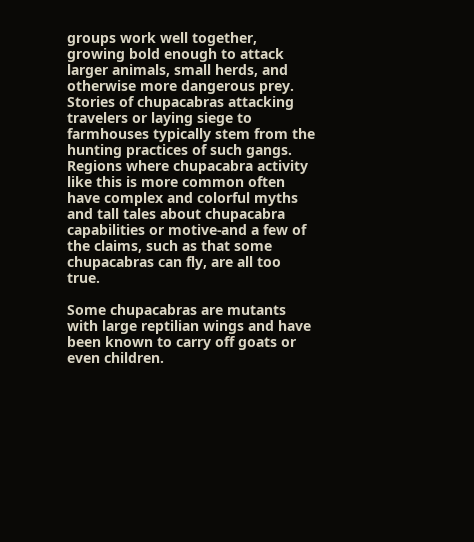groups work well together, growing bold enough to attack larger animals, small herds, and otherwise more dangerous prey. Stories of chupacabras attacking travelers or laying siege to farmhouses typically stem from the hunting practices of such gangs. Regions where chupacabra activity like this is more common often have complex and colorful myths and tall tales about chupacabra capabilities or motive-and a few of the claims, such as that some chupacabras can fly, are all too true.

Some chupacabras are mutants with large reptilian wings and have been known to carry off goats or even children.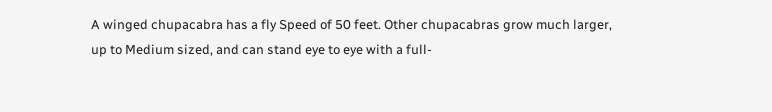A winged chupacabra has a fly Speed of 50 feet. Other chupacabras grow much larger, up to Medium sized, and can stand eye to eye with a full-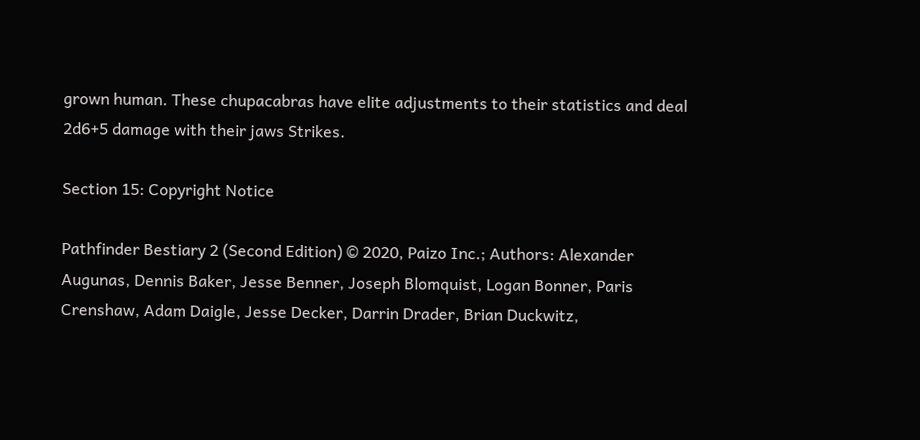grown human. These chupacabras have elite adjustments to their statistics and deal 2d6+5 damage with their jaws Strikes.

Section 15: Copyright Notice

Pathfinder Bestiary 2 (Second Edition) © 2020, Paizo Inc.; Authors: Alexander Augunas, Dennis Baker, Jesse Benner, Joseph Blomquist, Logan Bonner, Paris Crenshaw, Adam Daigle, Jesse Decker, Darrin Drader, Brian Duckwitz,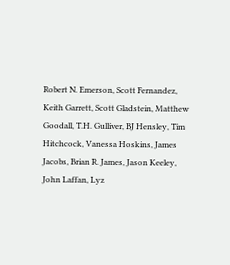Robert N. Emerson, Scott Fernandez, Keith Garrett, Scott Gladstein, Matthew Goodall, T.H. Gulliver, BJ Hensley, Tim Hitchcock, Vanessa Hoskins, James Jacobs, Brian R. James, Jason Keeley, John Laffan, Lyz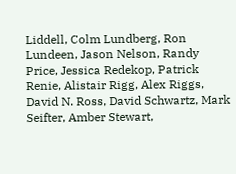Liddell, Colm Lundberg, Ron Lundeen, Jason Nelson, Randy Price, Jessica Redekop, Patrick Renie, Alistair Rigg, Alex Riggs, David N. Ross, David Schwartz, Mark Seifter, Amber Stewart,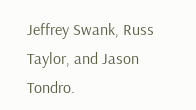Jeffrey Swank, Russ Taylor, and Jason Tondro.